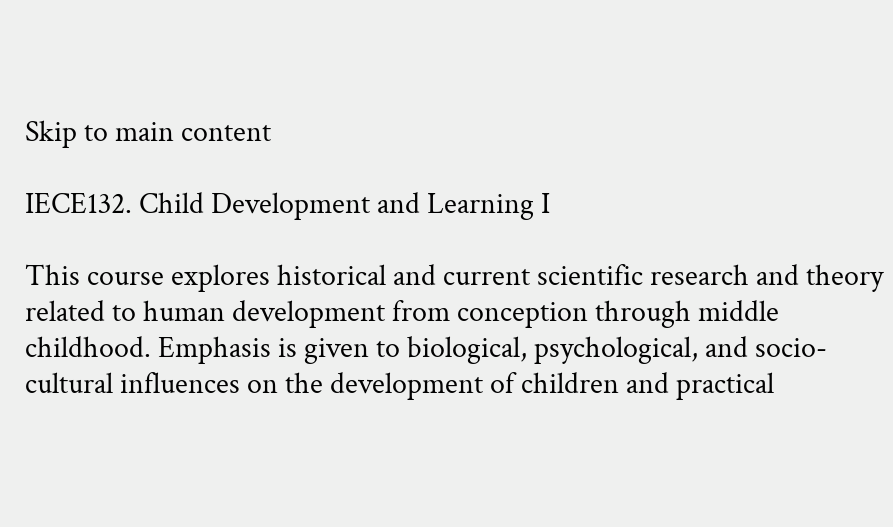Skip to main content

IECE132. Child Development and Learning I

This course explores historical and current scientific research and theory related to human development from conception through middle childhood. Emphasis is given to biological, psychological, and socio-cultural influences on the development of children and practical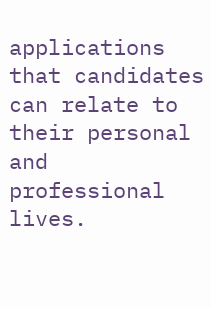applications that candidates can relate to their personal and professional lives.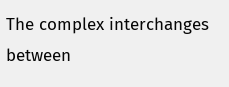The complex interchanges between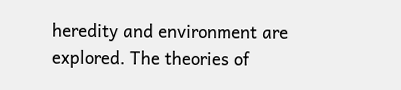heredity and environment are explored. The theories of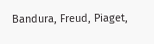Bandura, Freud, Piaget,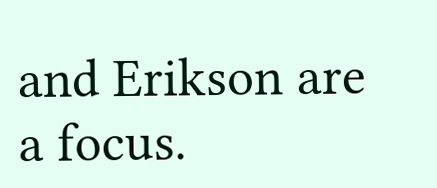and Erikson are a focus.